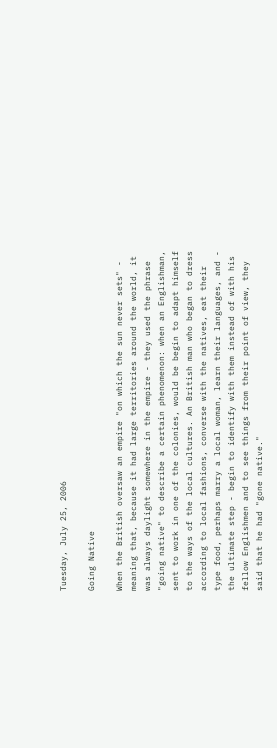Tuesday, July 25, 2006

Going Native

When the British oversaw an empire "on which the sun never sets" - meaning that, because it had large territories around the world, it was always daylight somewhere in the empire - they used the phrase "going native" to describe a certain phenomenon: when an Englishman, sent to work in one of the colonies, would be begin to adapt himself to the ways of the local cultures. An British man who began to dress according to local fashions, converse with the natives, eat their type food, perhaps marry a local woman, learn their languages, and - the ultimate step - begin to identify with them instead of with his fellow Englishmen and to see things from their point of view, they said that he had "gone native."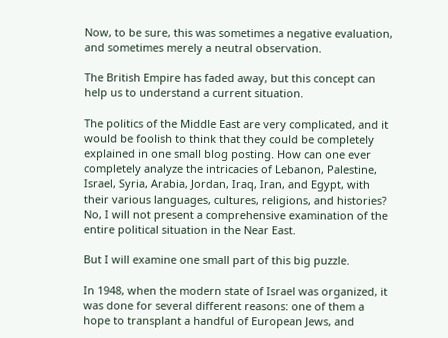Now, to be sure, this was sometimes a negative evaluation, and sometimes merely a neutral observation.

The British Empire has faded away, but this concept can help us to understand a current situation.

The politics of the Middle East are very complicated, and it would be foolish to think that they could be completely explained in one small blog posting. How can one ever completely analyze the intricacies of Lebanon, Palestine, Israel, Syria, Arabia, Jordan, Iraq, Iran, and Egypt, with their various languages, cultures, religions, and histories? No, I will not present a comprehensive examination of the entire political situation in the Near East.

But I will examine one small part of this big puzzle.

In 1948, when the modern state of Israel was organized, it was done for several different reasons: one of them a hope to transplant a handful of European Jews, and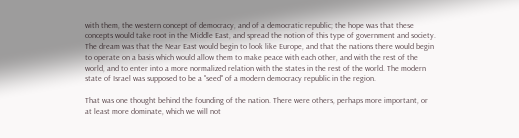with them, the western concept of democracy, and of a democratic republic; the hope was that these concepts would take root in the Middle East, and spread the notion of this type of government and society. The dream was that the Near East would begin to look like Europe, and that the nations there would begin to operate on a basis which would allow them to make peace with each other, and with the rest of the world, and to enter into a more normalized relation with the states in the rest of the world. The modern state of Israel was supposed to be a "seed" of a modern democracy republic in the region.

That was one thought behind the founding of the nation. There were others, perhaps more important, or at least more dominate, which we will not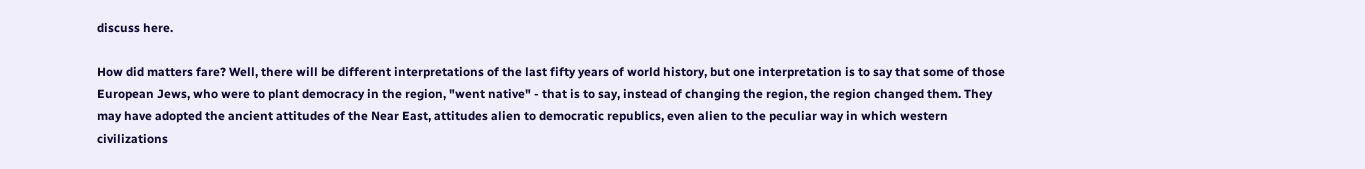discuss here.

How did matters fare? Well, there will be different interpretations of the last fifty years of world history, but one interpretation is to say that some of those European Jews, who were to plant democracy in the region, "went native" - that is to say, instead of changing the region, the region changed them. They may have adopted the ancient attitudes of the Near East, attitudes alien to democratic republics, even alien to the peculiar way in which western civilizations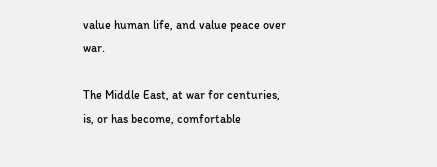value human life, and value peace over war.

The Middle East, at war for centuries, is, or has become, comfortable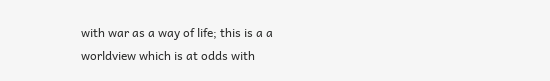with war as a way of life; this is a a worldview which is at odds with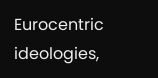Eurocentric ideologies,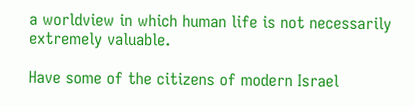a worldview in which human life is not necessarily extremely valuable.

Have some of the citizens of modern Israel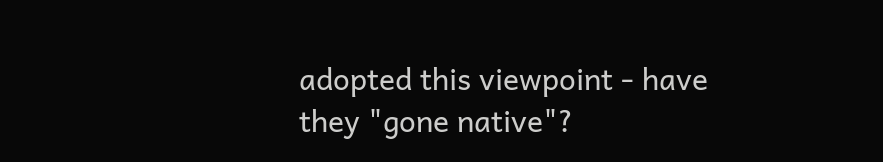adopted this viewpoint - have they "gone native"?